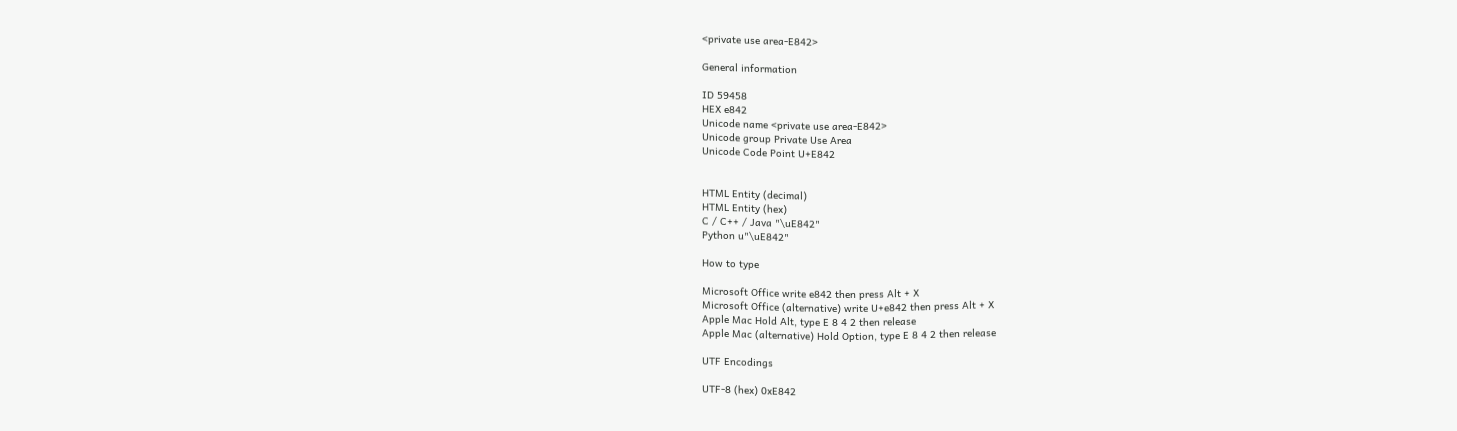<private use area-E842>

General information

ID 59458
HEX e842
Unicode name <private use area-E842>
Unicode group Private Use Area
Unicode Code Point U+E842


HTML Entity (decimal)
HTML Entity (hex)
C / C++ / Java "\uE842"
Python u"\uE842"

How to type

Microsoft Office write e842 then press Alt + X
Microsoft Office (alternative) write U+e842 then press Alt + X
Apple Mac Hold Alt, type E 8 4 2 then release
Apple Mac (alternative) Hold Option, type E 8 4 2 then release

UTF Encodings

UTF-8 (hex) 0xE842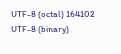UTF-8 (octal) 164102
UTF-8 (binary)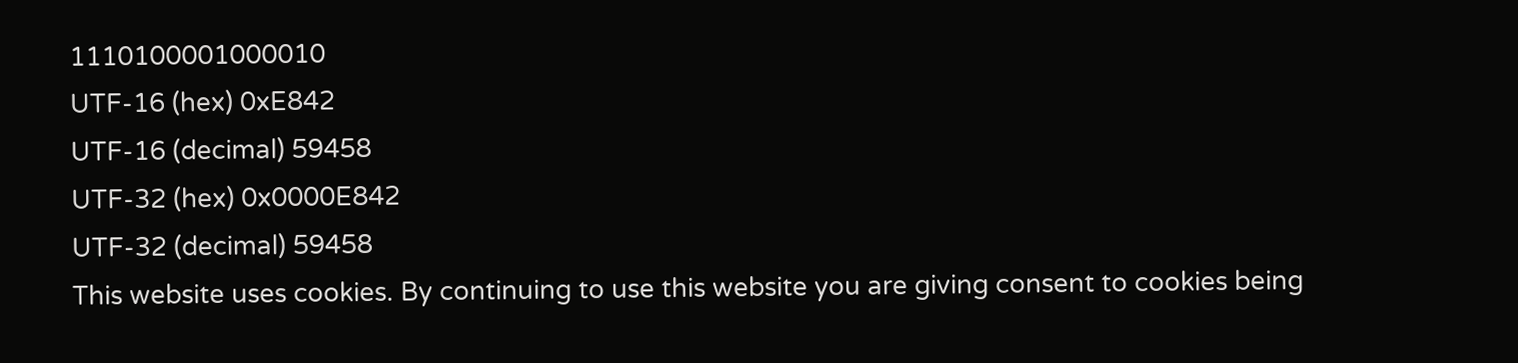1110100001000010
UTF-16 (hex) 0xE842
UTF-16 (decimal) 59458
UTF-32 (hex) 0x0000E842
UTF-32 (decimal) 59458
This website uses cookies. By continuing to use this website you are giving consent to cookies being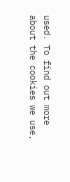used. To find out more about the cookies we use,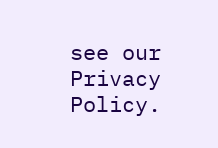see our Privacy Policy.